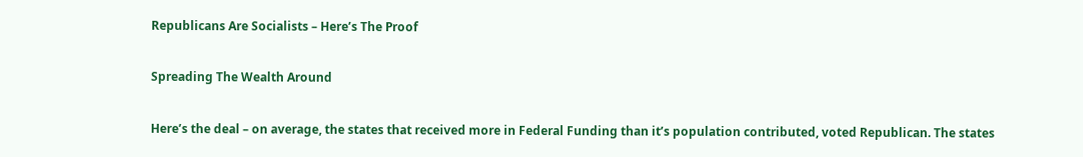Republicans Are Socialists – Here’s The Proof

Spreading The Wealth Around

Here’s the deal – on average, the states that received more in Federal Funding than it’s population contributed, voted Republican. The states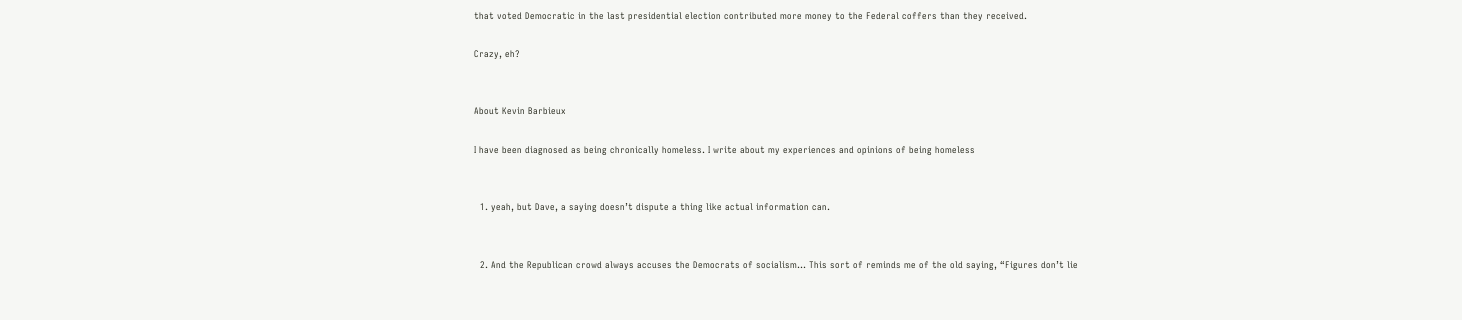that voted Democratic in the last presidential election contributed more money to the Federal coffers than they received.

Crazy, eh?


About Kevin Barbieux

I have been diagnosed as being chronically homeless. I write about my experiences and opinions of being homeless


  1. yeah, but Dave, a saying doesn’t dispute a thing like actual information can.


  2. And the Republican crowd always accuses the Democrats of socialism… This sort of reminds me of the old saying, “Figures don’t lie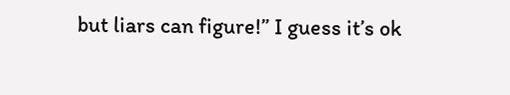but liars can figure!” I guess it’s ok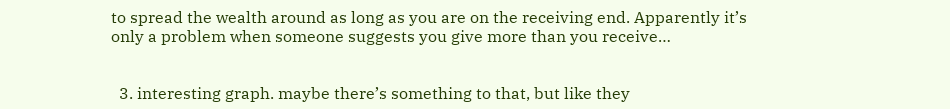to spread the wealth around as long as you are on the receiving end. Apparently it’s only a problem when someone suggests you give more than you receive…


  3. interesting graph. maybe there’s something to that, but like they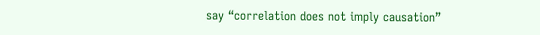say “correlation does not imply causation”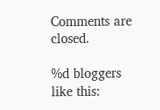Comments are closed.

%d bloggers like this: